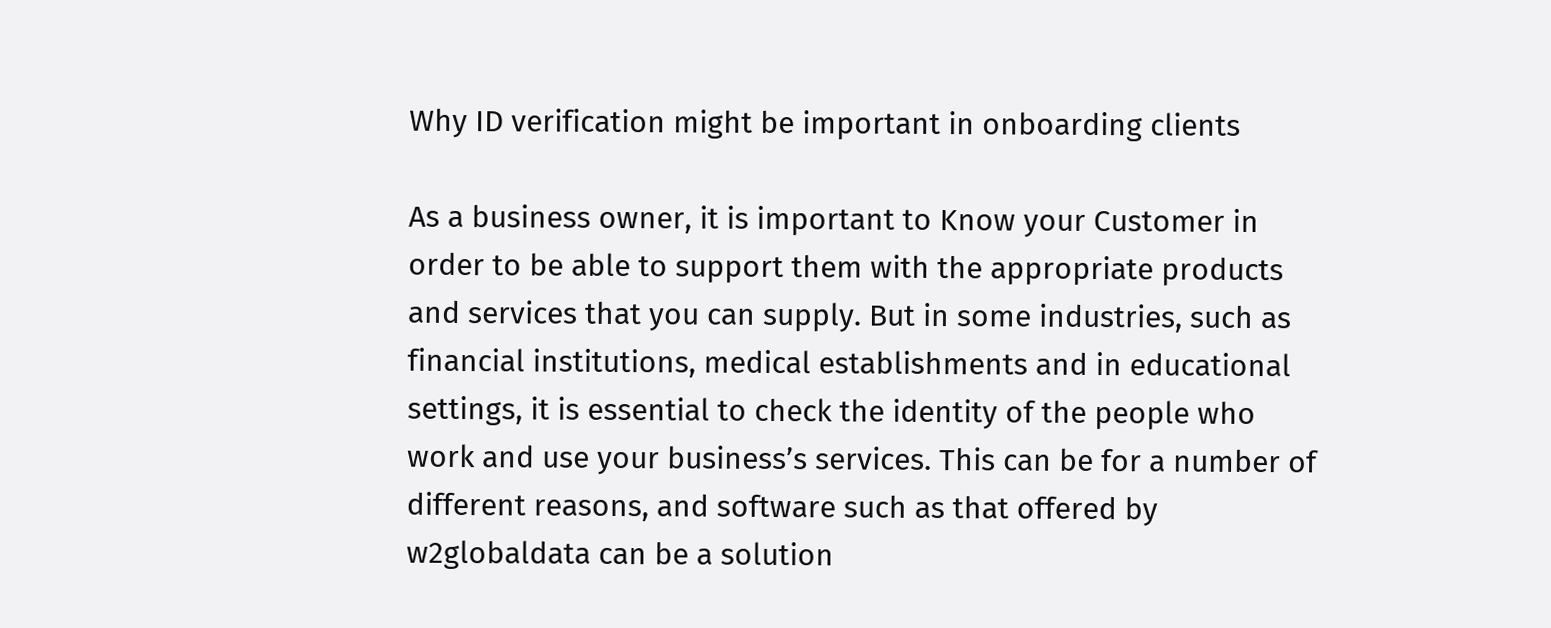Why ID verification might be important in onboarding clients

As a business owner, it is important to Know your Customer in order to be able to support them with the appropriate products and services that you can supply. But in some industries, such as financial institutions, medical establishments and in educational settings, it is essential to check the identity of the people who work and use your business’s services. This can be for a number of different reasons, and software such as that offered by w2globaldata can be a solution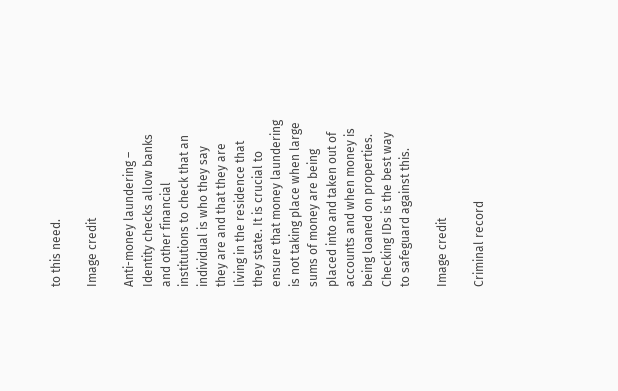to this need.

Image credit

Anti-money laundering – Identity checks allow banks and other financial institutions to check that an individual is who they say they are and that they are living in the residence that they state. It is crucial to ensure that money laundering is not taking place when large sums of money are being placed into and taken out of accounts and when money is being loaned on properties. Checking IDs is the best way to safeguard against this.

Image credit

Criminal record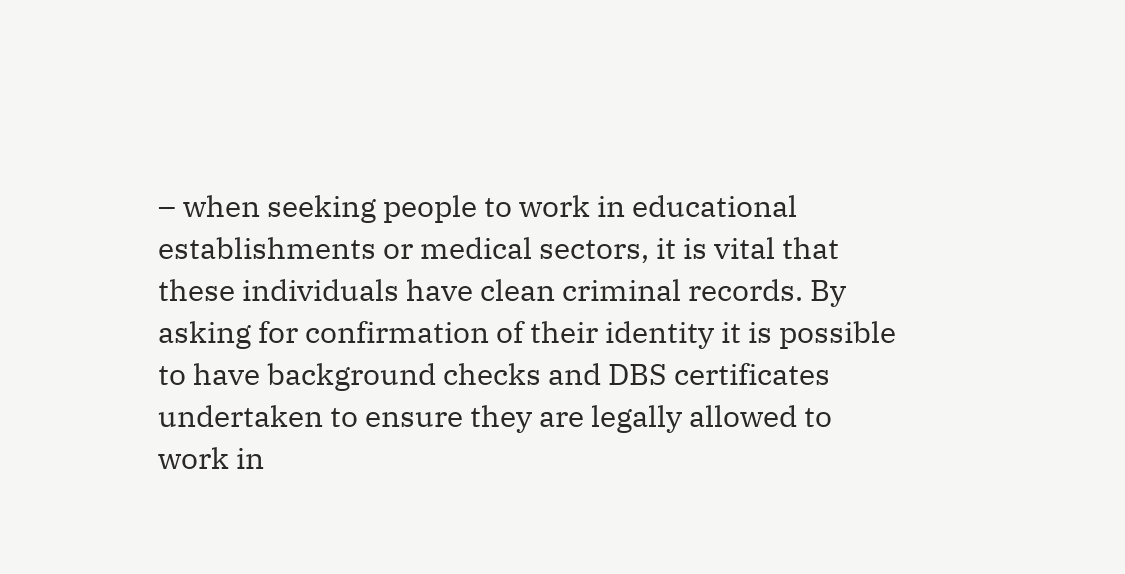– when seeking people to work in educational establishments or medical sectors, it is vital that these individuals have clean criminal records. By asking for confirmation of their identity it is possible to have background checks and DBS certificates undertaken to ensure they are legally allowed to work in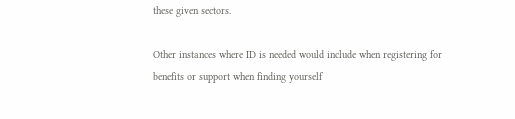these given sectors.

Other instances where ID is needed would include when registering for benefits or support when finding yourself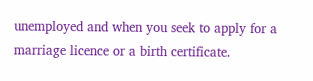unemployed and when you seek to apply for a marriage licence or a birth certificate.